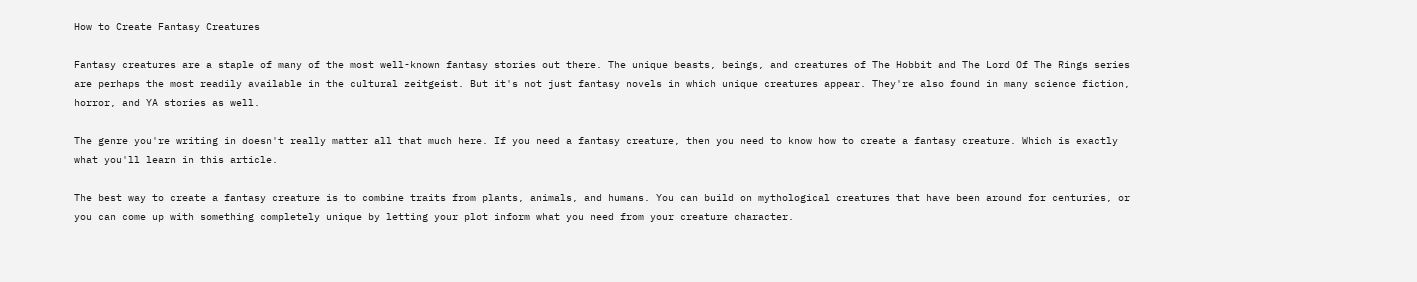How to Create Fantasy Creatures

Fantasy creatures are a staple of many of the most well-known fantasy stories out there. The unique beasts, beings, and creatures of The Hobbit and The Lord Of The Rings series are perhaps the most readily available in the cultural zeitgeist. But it's not just fantasy novels in which unique creatures appear. They're also found in many science fiction, horror, and YA stories as well.

The genre you're writing in doesn't really matter all that much here. If you need a fantasy creature, then you need to know how to create a fantasy creature. Which is exactly what you'll learn in this article.

The best way to create a fantasy creature is to combine traits from plants, animals, and humans. You can build on mythological creatures that have been around for centuries, or you can come up with something completely unique by letting your plot inform what you need from your creature character.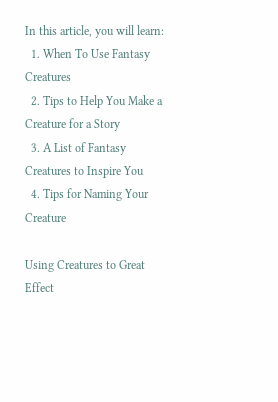In this article, you will learn:
  1. When To Use Fantasy Creatures
  2. Tips to Help You Make a Creature for a Story
  3. A List of Fantasy Creatures to Inspire You
  4. Tips for Naming Your Creature

Using Creatures to Great Effect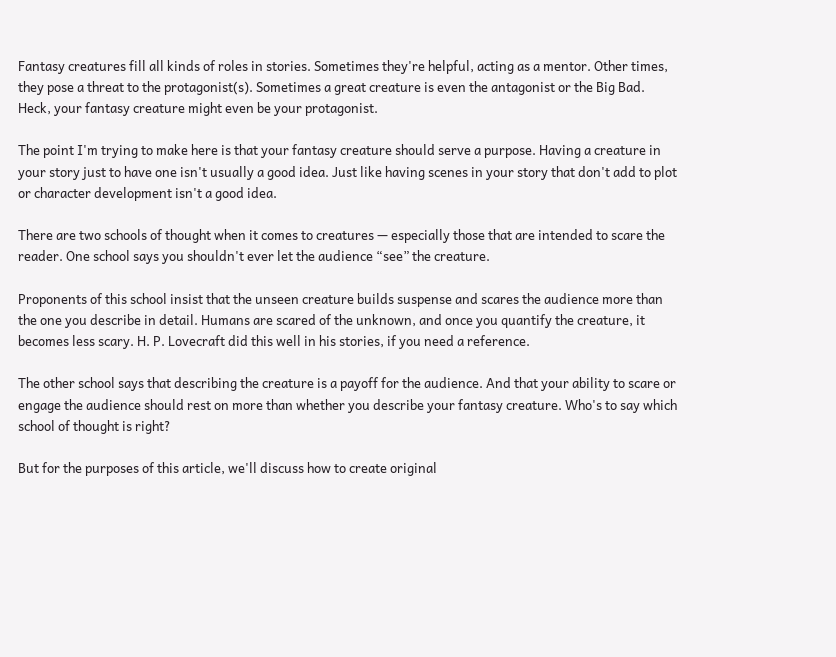Fantasy creatures fill all kinds of roles in stories. Sometimes they're helpful, acting as a mentor. Other times, they pose a threat to the protagonist(s). Sometimes a great creature is even the antagonist or the Big Bad. Heck, your fantasy creature might even be your protagonist.

The point I'm trying to make here is that your fantasy creature should serve a purpose. Having a creature in your story just to have one isn't usually a good idea. Just like having scenes in your story that don't add to plot or character development isn't a good idea.

There are two schools of thought when it comes to creatures — especially those that are intended to scare the reader. One school says you shouldn't ever let the audience “see” the creature.

Proponents of this school insist that the unseen creature builds suspense and scares the audience more than the one you describe in detail. Humans are scared of the unknown, and once you quantify the creature, it becomes less scary. H. P. Lovecraft did this well in his stories, if you need a reference.

The other school says that describing the creature is a payoff for the audience. And that your ability to scare or engage the audience should rest on more than whether you describe your fantasy creature. Who's to say which school of thought is right?

But for the purposes of this article, we'll discuss how to create original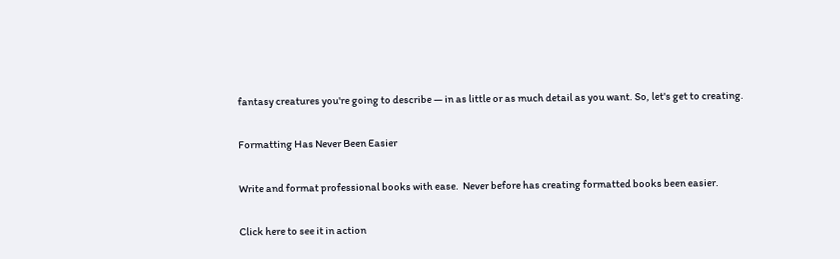fantasy creatures you're going to describe — in as little or as much detail as you want. So, let's get to creating.

Formatting Has Never Been Easier

Write and format professional books with ease.  Never before has creating formatted books been easier.

Click here to see it in action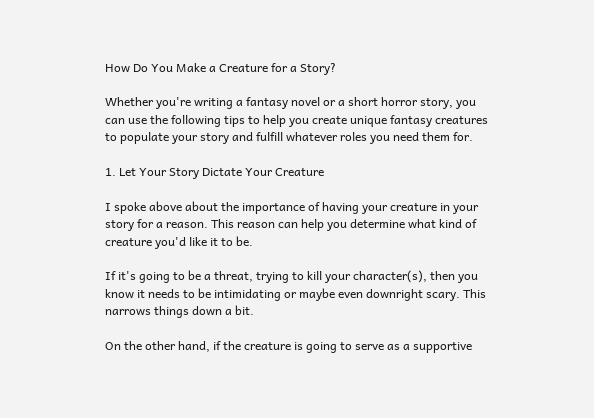How Do You Make a Creature for a Story?

Whether you're writing a fantasy novel or a short horror story, you can use the following tips to help you create unique fantasy creatures to populate your story and fulfill whatever roles you need them for.

1. Let Your Story Dictate Your Creature

I spoke above about the importance of having your creature in your story for a reason. This reason can help you determine what kind of creature you'd like it to be.

If it's going to be a threat, trying to kill your character(s), then you know it needs to be intimidating or maybe even downright scary. This narrows things down a bit.

On the other hand, if the creature is going to serve as a supportive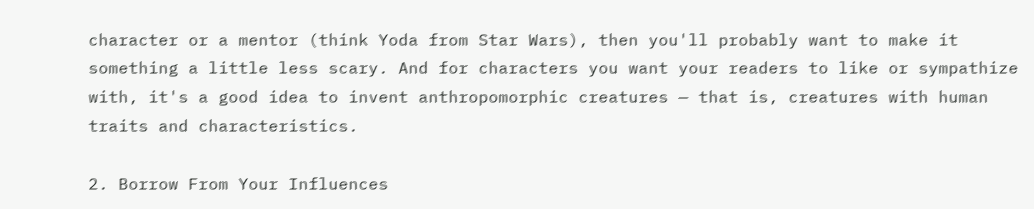character or a mentor (think Yoda from Star Wars), then you'll probably want to make it something a little less scary. And for characters you want your readers to like or sympathize with, it's a good idea to invent anthropomorphic creatures — that is, creatures with human traits and characteristics.

2. Borrow From Your Influences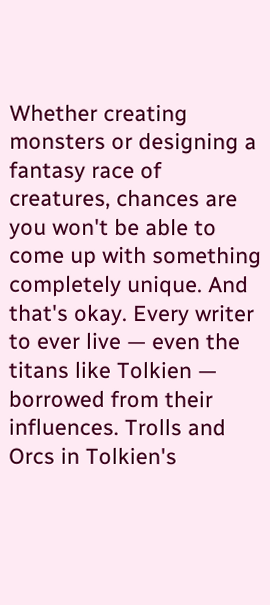Whether creating monsters or designing a fantasy race of creatures, chances are you won't be able to come up with something completely unique. And that's okay. Every writer to ever live — even the titans like Tolkien — borrowed from their influences. Trolls and Orcs in Tolkien's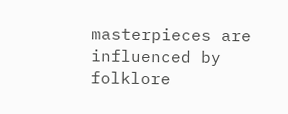masterpieces are influenced by folklore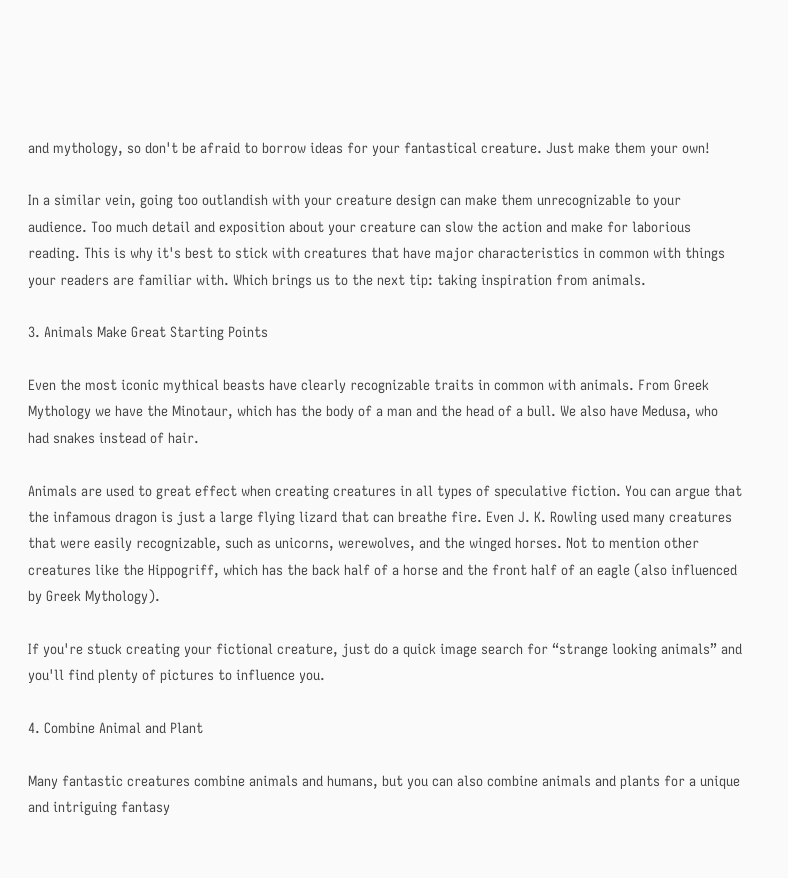and mythology, so don't be afraid to borrow ideas for your fantastical creature. Just make them your own!

In a similar vein, going too outlandish with your creature design can make them unrecognizable to your audience. Too much detail and exposition about your creature can slow the action and make for laborious reading. This is why it's best to stick with creatures that have major characteristics in common with things your readers are familiar with. Which brings us to the next tip: taking inspiration from animals.

3. Animals Make Great Starting Points

Even the most iconic mythical beasts have clearly recognizable traits in common with animals. From Greek Mythology we have the Minotaur, which has the body of a man and the head of a bull. We also have Medusa, who had snakes instead of hair.

Animals are used to great effect when creating creatures in all types of speculative fiction. You can argue that the infamous dragon is just a large flying lizard that can breathe fire. Even J. K. Rowling used many creatures that were easily recognizable, such as unicorns, werewolves, and the winged horses. Not to mention other creatures like the Hippogriff, which has the back half of a horse and the front half of an eagle (also influenced by Greek Mythology).

If you're stuck creating your fictional creature, just do a quick image search for “strange looking animals” and you'll find plenty of pictures to influence you.

4. Combine Animal and Plant

Many fantastic creatures combine animals and humans, but you can also combine animals and plants for a unique and intriguing fantasy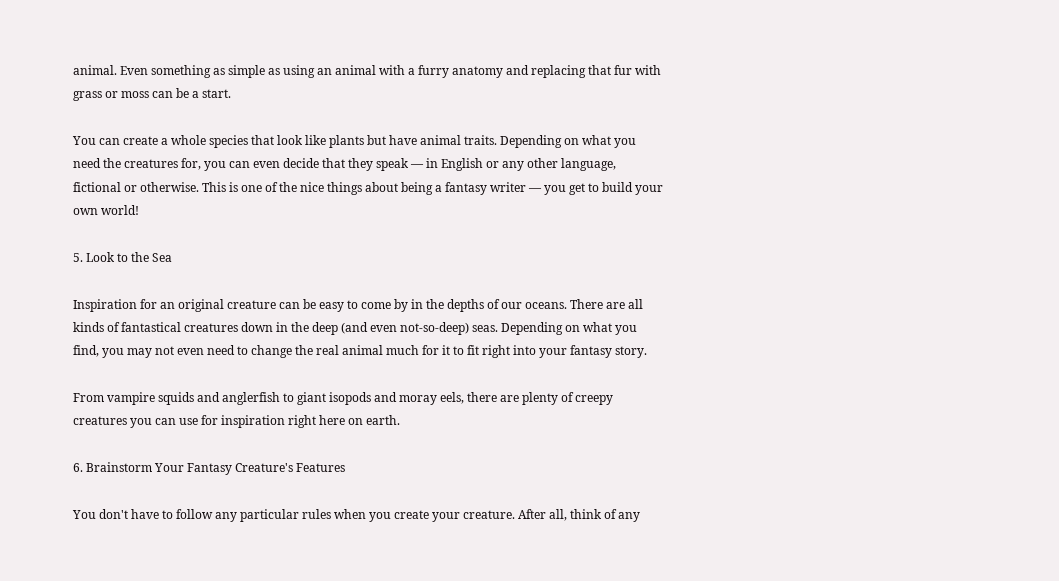animal. Even something as simple as using an animal with a furry anatomy and replacing that fur with grass or moss can be a start.

You can create a whole species that look like plants but have animal traits. Depending on what you need the creatures for, you can even decide that they speak — in English or any other language, fictional or otherwise. This is one of the nice things about being a fantasy writer — you get to build your own world!

5. Look to the Sea

Inspiration for an original creature can be easy to come by in the depths of our oceans. There are all kinds of fantastical creatures down in the deep (and even not-so-deep) seas. Depending on what you find, you may not even need to change the real animal much for it to fit right into your fantasy story.

From vampire squids and anglerfish to giant isopods and moray eels, there are plenty of creepy creatures you can use for inspiration right here on earth.

6. Brainstorm Your Fantasy Creature's Features

You don't have to follow any particular rules when you create your creature. After all, think of any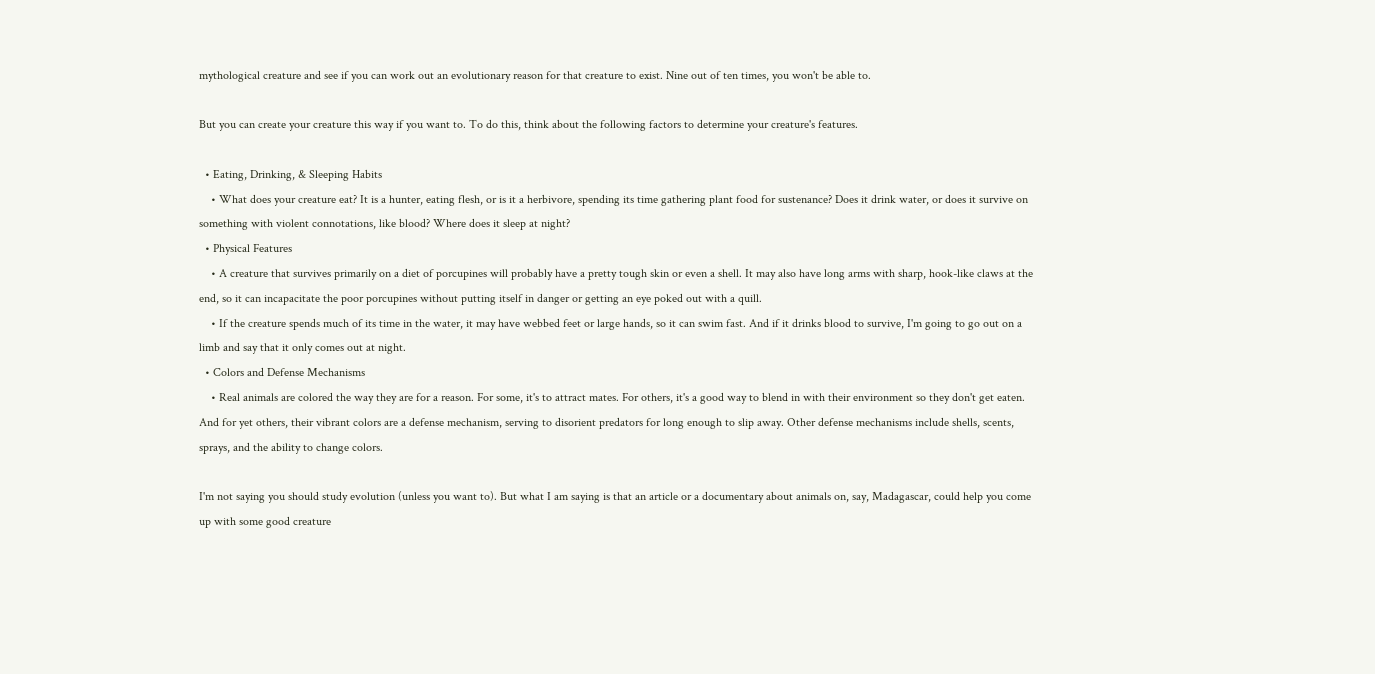mythological creature and see if you can work out an evolutionary reason for that creature to exist. Nine out of ten times, you won't be able to.

But you can create your creature this way if you want to. To do this, think about the following factors to determine your creature's features.

  • Eating, Drinking, & Sleeping Habits
    • What does your creature eat? It is a hunter, eating flesh, or is it a herbivore, spending its time gathering plant food for sustenance? Does it drink water, or does it survive on something with violent connotations, like blood? Where does it sleep at night?
  • Physical Features
    • A creature that survives primarily on a diet of porcupines will probably have a pretty tough skin or even a shell. It may also have long arms with sharp, hook-like claws at the end, so it can incapacitate the poor porcupines without putting itself in danger or getting an eye poked out with a quill.
    • If the creature spends much of its time in the water, it may have webbed feet or large hands, so it can swim fast. And if it drinks blood to survive, I'm going to go out on a limb and say that it only comes out at night.
  • Colors and Defense Mechanisms
    • Real animals are colored the way they are for a reason. For some, it's to attract mates. For others, it's a good way to blend in with their environment so they don't get eaten. And for yet others, their vibrant colors are a defense mechanism, serving to disorient predators for long enough to slip away. Other defense mechanisms include shells, scents, sprays, and the ability to change colors.

I'm not saying you should study evolution (unless you want to). But what I am saying is that an article or a documentary about animals on, say, Madagascar, could help you come up with some good creature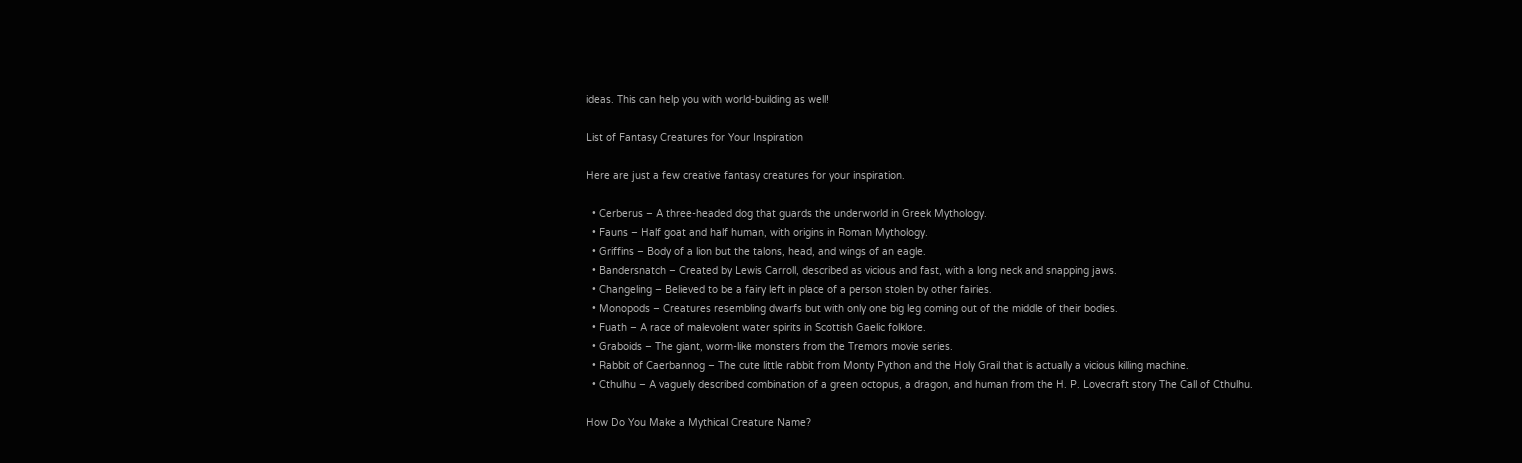ideas. This can help you with world-building as well!

List of Fantasy Creatures for Your Inspiration

Here are just a few creative fantasy creatures for your inspiration.

  • Cerberus – A three-headed dog that guards the underworld in Greek Mythology.
  • Fauns – Half goat and half human, with origins in Roman Mythology.
  • Griffins – Body of a lion but the talons, head, and wings of an eagle.
  • Bandersnatch – Created by Lewis Carroll, described as vicious and fast, with a long neck and snapping jaws.
  • Changeling – Believed to be a fairy left in place of a person stolen by other fairies.
  • Monopods – Creatures resembling dwarfs but with only one big leg coming out of the middle of their bodies.
  • Fuath – A race of malevolent water spirits in Scottish Gaelic folklore.
  • Graboids – The giant, worm-like monsters from the Tremors movie series.
  • Rabbit of Caerbannog – The cute little rabbit from Monty Python and the Holy Grail that is actually a vicious killing machine.
  • Cthulhu – A vaguely described combination of a green octopus, a dragon, and human from the H. P. Lovecraft story The Call of Cthulhu.

How Do You Make a Mythical Creature Name?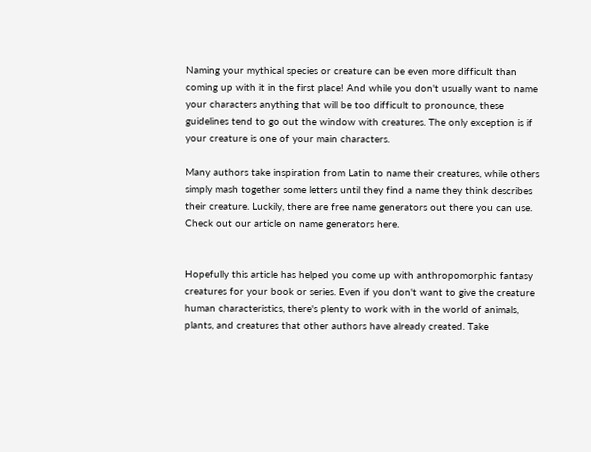Naming your mythical species or creature can be even more difficult than coming up with it in the first place! And while you don't usually want to name your characters anything that will be too difficult to pronounce, these guidelines tend to go out the window with creatures. The only exception is if your creature is one of your main characters.

Many authors take inspiration from Latin to name their creatures, while others simply mash together some letters until they find a name they think describes their creature. Luckily, there are free name generators out there you can use. Check out our article on name generators here.


Hopefully this article has helped you come up with anthropomorphic fantasy creatures for your book or series. Even if you don't want to give the creature human characteristics, there's plenty to work with in the world of animals, plants, and creatures that other authors have already created. Take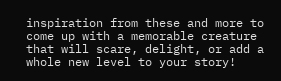inspiration from these and more to come up with a memorable creature that will scare, delight, or add a whole new level to your story!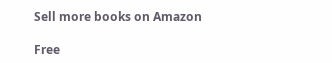Sell more books on Amazon

Free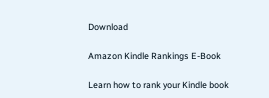Download

Amazon Kindle Rankings E-Book

Learn how to rank your Kindle book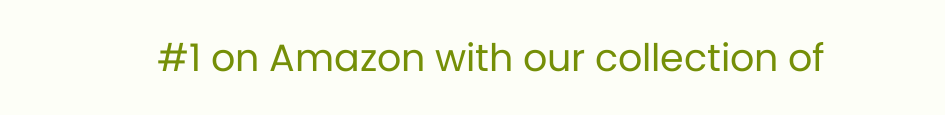#1 on Amazon with our collection of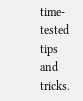time-tested tips and tricks.